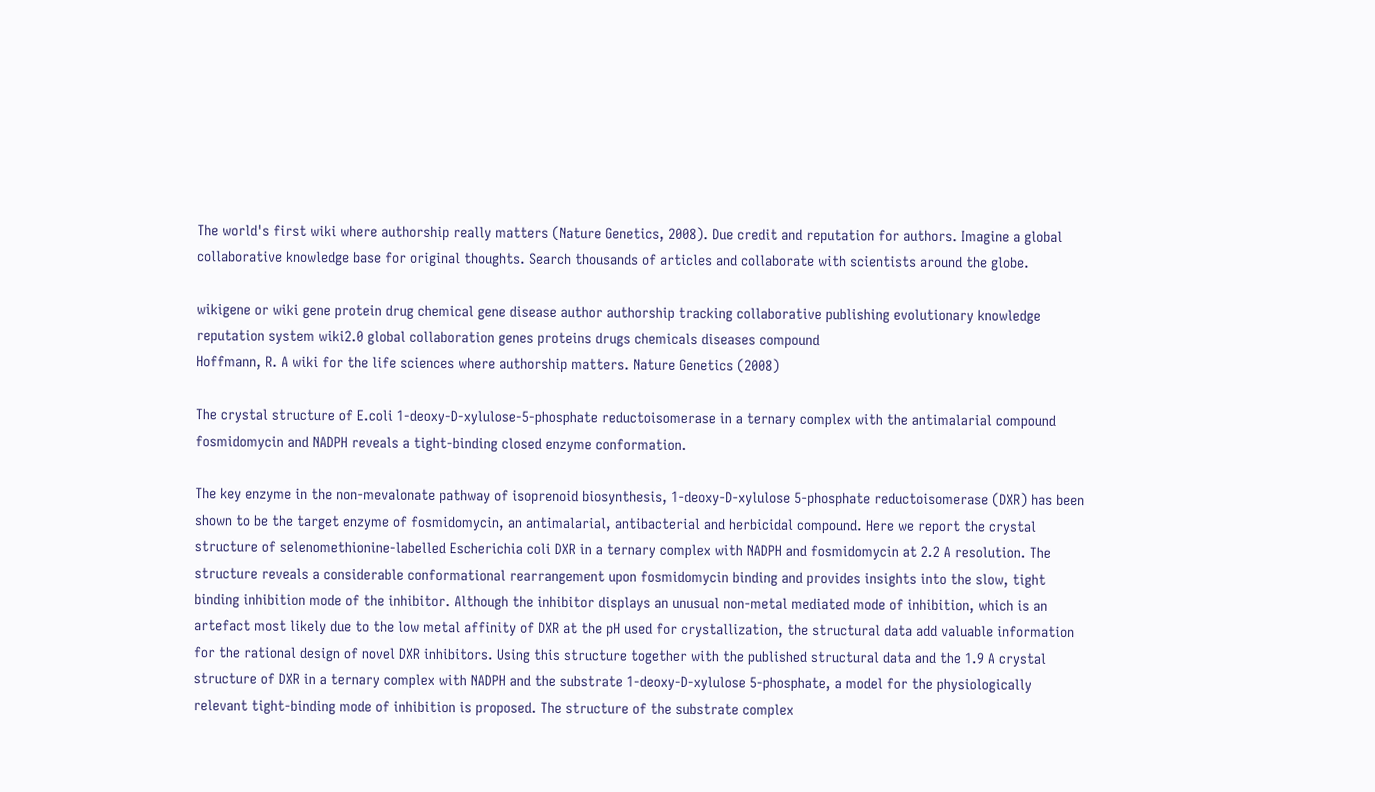The world's first wiki where authorship really matters (Nature Genetics, 2008). Due credit and reputation for authors. Imagine a global collaborative knowledge base for original thoughts. Search thousands of articles and collaborate with scientists around the globe.

wikigene or wiki gene protein drug chemical gene disease author authorship tracking collaborative publishing evolutionary knowledge reputation system wiki2.0 global collaboration genes proteins drugs chemicals diseases compound
Hoffmann, R. A wiki for the life sciences where authorship matters. Nature Genetics (2008)

The crystal structure of E.coli 1-deoxy-D-xylulose-5-phosphate reductoisomerase in a ternary complex with the antimalarial compound fosmidomycin and NADPH reveals a tight-binding closed enzyme conformation.

The key enzyme in the non-mevalonate pathway of isoprenoid biosynthesis, 1-deoxy-D-xylulose 5-phosphate reductoisomerase (DXR) has been shown to be the target enzyme of fosmidomycin, an antimalarial, antibacterial and herbicidal compound. Here we report the crystal structure of selenomethionine-labelled Escherichia coli DXR in a ternary complex with NADPH and fosmidomycin at 2.2 A resolution. The structure reveals a considerable conformational rearrangement upon fosmidomycin binding and provides insights into the slow, tight binding inhibition mode of the inhibitor. Although the inhibitor displays an unusual non-metal mediated mode of inhibition, which is an artefact most likely due to the low metal affinity of DXR at the pH used for crystallization, the structural data add valuable information for the rational design of novel DXR inhibitors. Using this structure together with the published structural data and the 1.9 A crystal structure of DXR in a ternary complex with NADPH and the substrate 1-deoxy-D-xylulose 5-phosphate, a model for the physiologically relevant tight-binding mode of inhibition is proposed. The structure of the substrate complex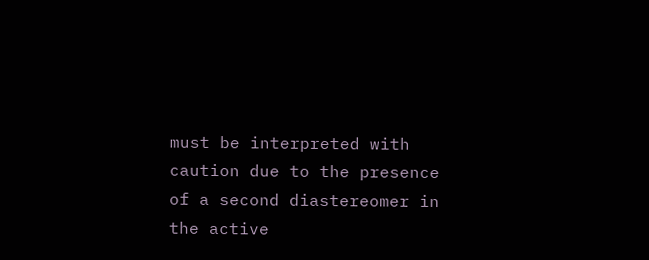must be interpreted with caution due to the presence of a second diastereomer in the active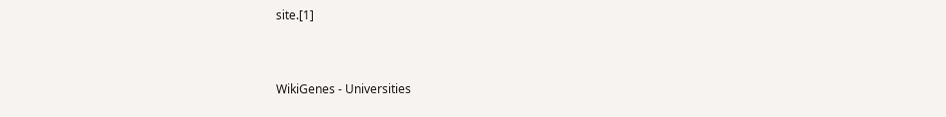site.[1]


WikiGenes - Universities